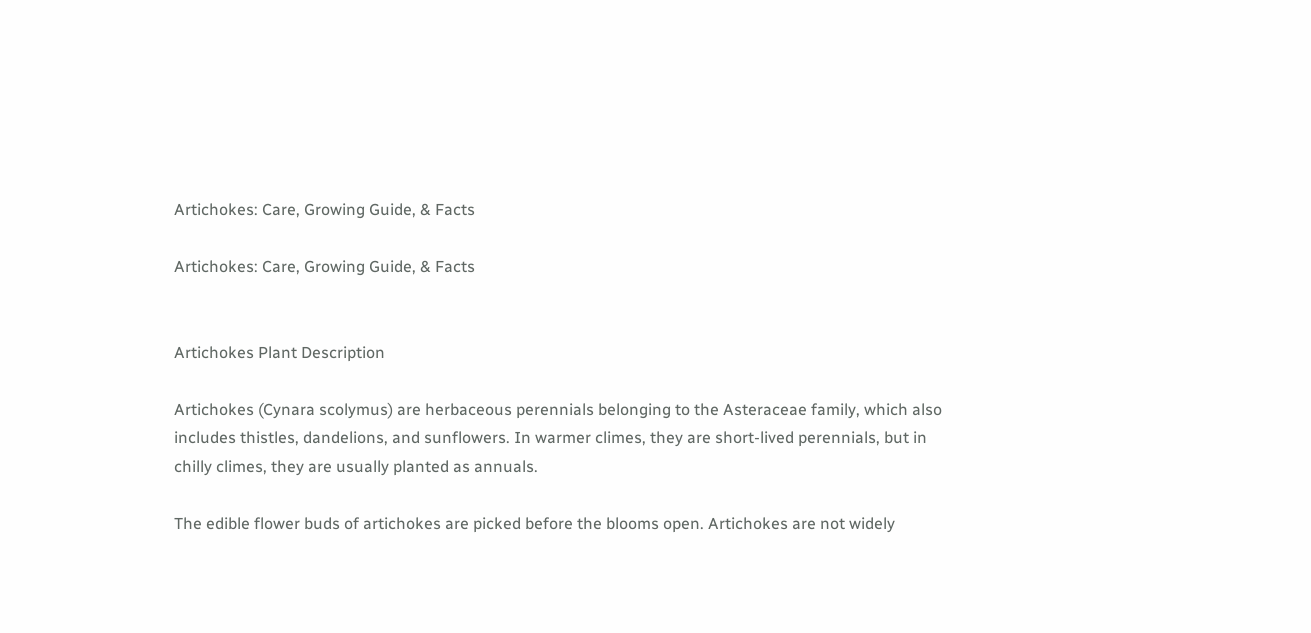Artichokes: Care, Growing Guide, & Facts

Artichokes: Care, Growing Guide, & Facts


Artichokes Plant Description

Artichokes (Cynara scolymus) are herbaceous perennials belonging to the Asteraceae family, which also includes thistles, dandelions, and sunflowers. In warmer climes, they are short-lived perennials, but in chilly climes, they are usually planted as annuals.

The edible flower buds of artichokes are picked before the blooms open. Artichokes are not widely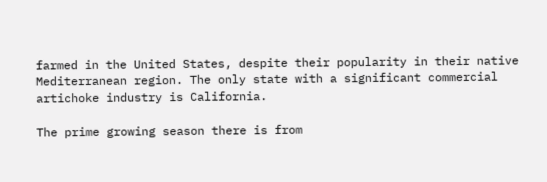farmed in the United States, despite their popularity in their native Mediterranean region. The only state with a significant commercial artichoke industry is California.

The prime growing season there is from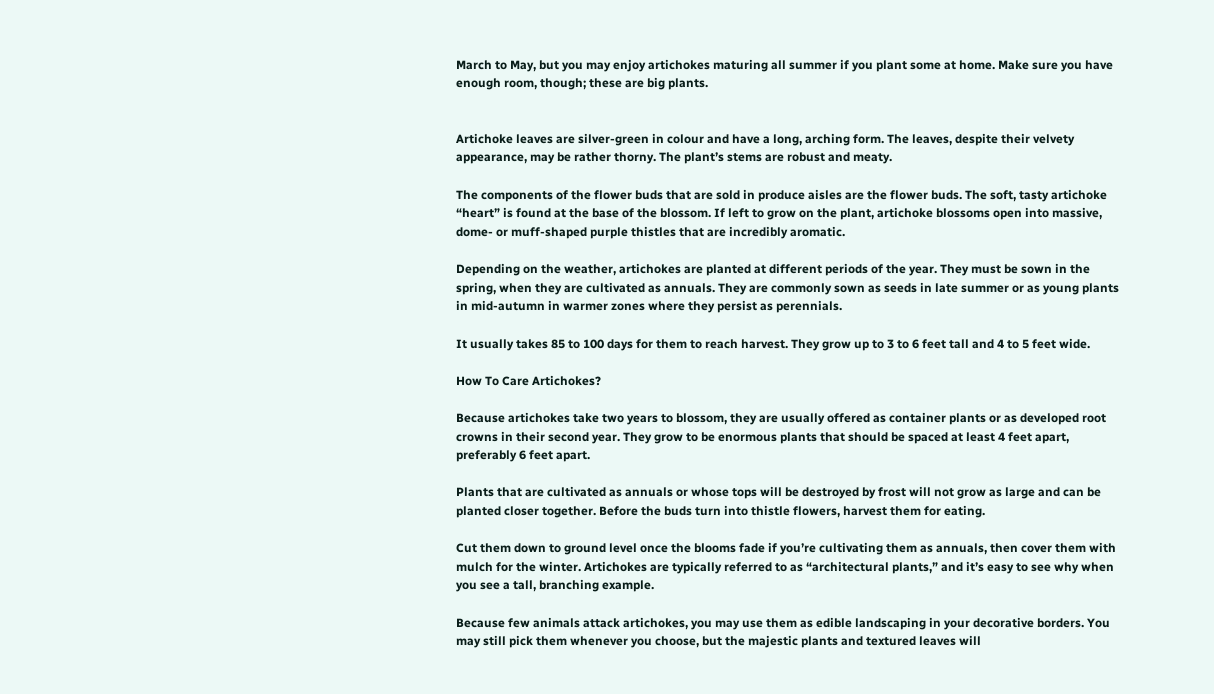March to May, but you may enjoy artichokes maturing all summer if you plant some at home. Make sure you have enough room, though; these are big plants.


Artichoke leaves are silver-green in colour and have a long, arching form. The leaves, despite their velvety appearance, may be rather thorny. The plant’s stems are robust and meaty.

The components of the flower buds that are sold in produce aisles are the flower buds. The soft, tasty artichoke “heart” is found at the base of the blossom. If left to grow on the plant, artichoke blossoms open into massive, dome- or muff-shaped purple thistles that are incredibly aromatic.

Depending on the weather, artichokes are planted at different periods of the year. They must be sown in the spring, when they are cultivated as annuals. They are commonly sown as seeds in late summer or as young plants in mid-autumn in warmer zones where they persist as perennials.

It usually takes 85 to 100 days for them to reach harvest. They grow up to 3 to 6 feet tall and 4 to 5 feet wide.

How To Care Artichokes?

Because artichokes take two years to blossom, they are usually offered as container plants or as developed root crowns in their second year. They grow to be enormous plants that should be spaced at least 4 feet apart, preferably 6 feet apart.

Plants that are cultivated as annuals or whose tops will be destroyed by frost will not grow as large and can be planted closer together. Before the buds turn into thistle flowers, harvest them for eating.

Cut them down to ground level once the blooms fade if you’re cultivating them as annuals, then cover them with mulch for the winter. Artichokes are typically referred to as “architectural plants,” and it’s easy to see why when you see a tall, branching example.

Because few animals attack artichokes, you may use them as edible landscaping in your decorative borders. You may still pick them whenever you choose, but the majestic plants and textured leaves will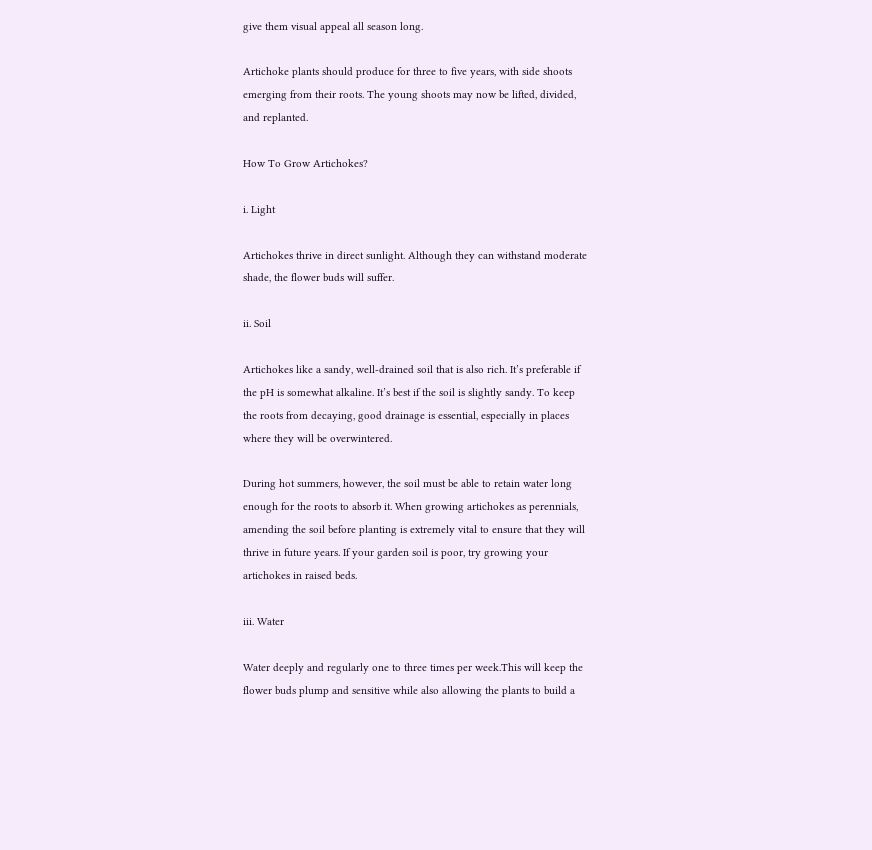give them visual appeal all season long.

Artichoke plants should produce for three to five years, with side shoots emerging from their roots. The young shoots may now be lifted, divided, and replanted.

How To Grow Artichokes?

i. Light

Artichokes thrive in direct sunlight. Although they can withstand moderate shade, the flower buds will suffer.

ii. Soil

Artichokes like a sandy, well-drained soil that is also rich. It’s preferable if the pH is somewhat alkaline. It’s best if the soil is slightly sandy. To keep the roots from decaying, good drainage is essential, especially in places where they will be overwintered.

During hot summers, however, the soil must be able to retain water long enough for the roots to absorb it. When growing artichokes as perennials, amending the soil before planting is extremely vital to ensure that they will thrive in future years. If your garden soil is poor, try growing your artichokes in raised beds.

iii. Water

Water deeply and regularly one to three times per week.This will keep the flower buds plump and sensitive while also allowing the plants to build a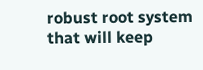robust root system that will keep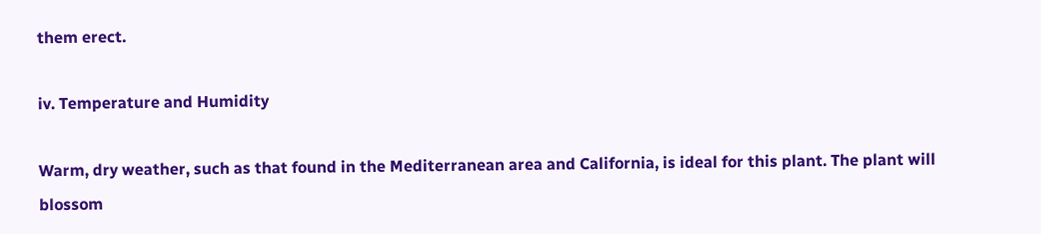them erect.

iv. Temperature and Humidity

Warm, dry weather, such as that found in the Mediterranean area and California, is ideal for this plant. The plant will blossom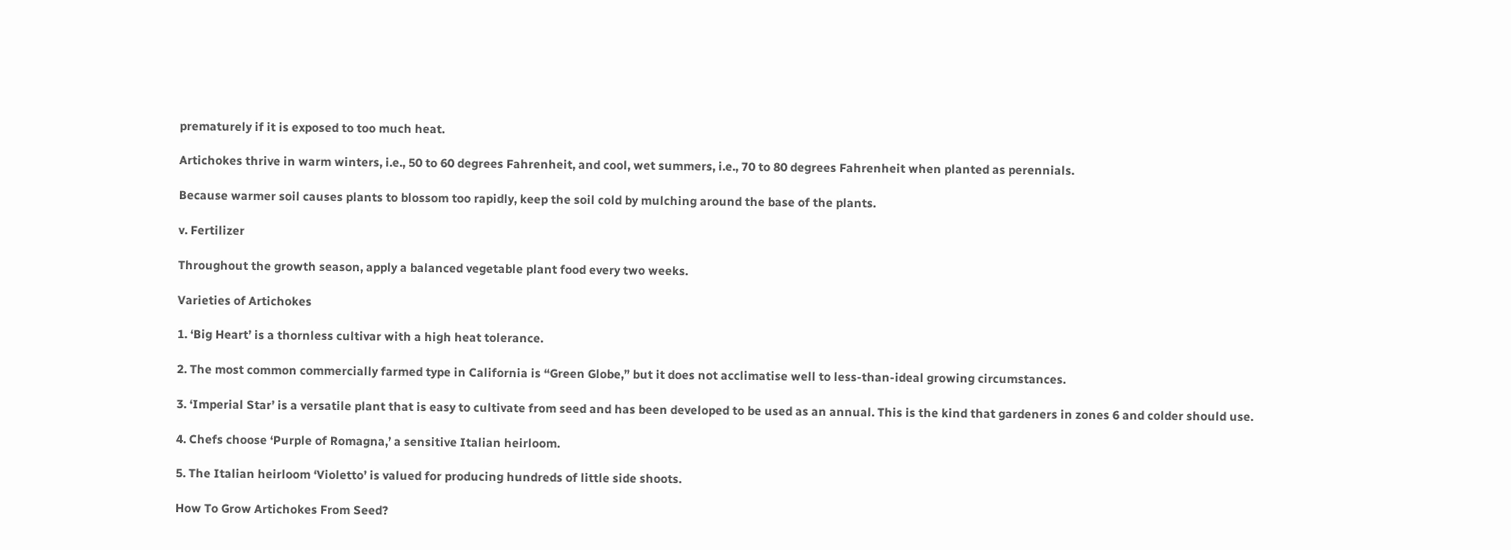prematurely if it is exposed to too much heat.

Artichokes thrive in warm winters, i.e., 50 to 60 degrees Fahrenheit, and cool, wet summers, i.e., 70 to 80 degrees Fahrenheit when planted as perennials.

Because warmer soil causes plants to blossom too rapidly, keep the soil cold by mulching around the base of the plants.

v. Fertilizer

Throughout the growth season, apply a balanced vegetable plant food every two weeks.

Varieties of Artichokes

1. ‘Big Heart’ is a thornless cultivar with a high heat tolerance.

2. The most common commercially farmed type in California is “Green Globe,” but it does not acclimatise well to less-than-ideal growing circumstances.

3. ‘Imperial Star’ is a versatile plant that is easy to cultivate from seed and has been developed to be used as an annual. This is the kind that gardeners in zones 6 and colder should use.

4. Chefs choose ‘Purple of Romagna,’ a sensitive Italian heirloom.

5. The Italian heirloom ‘Violetto’ is valued for producing hundreds of little side shoots.

How To Grow Artichokes From Seed?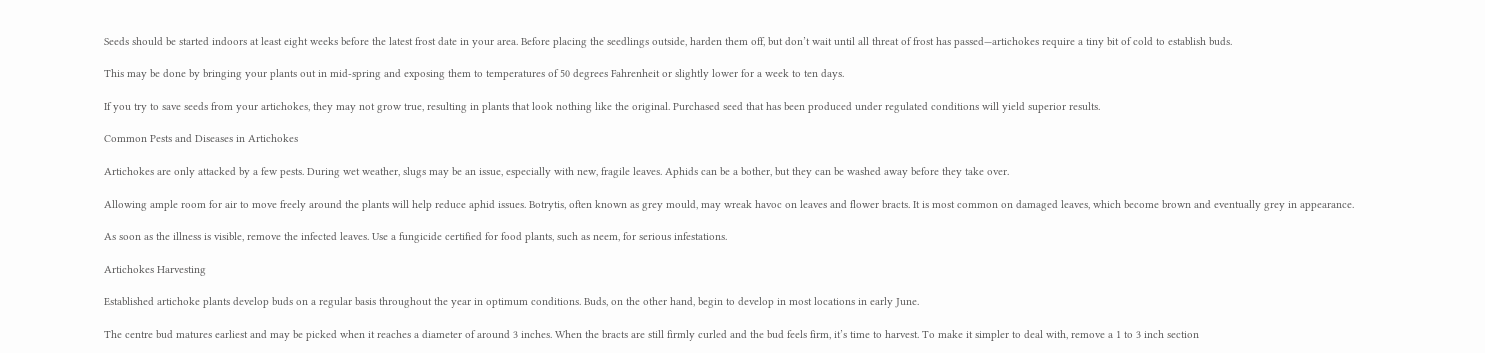Seeds should be started indoors at least eight weeks before the latest frost date in your area. Before placing the seedlings outside, harden them off, but don’t wait until all threat of frost has passed—artichokes require a tiny bit of cold to establish buds.

This may be done by bringing your plants out in mid-spring and exposing them to temperatures of 50 degrees Fahrenheit or slightly lower for a week to ten days.

If you try to save seeds from your artichokes, they may not grow true, resulting in plants that look nothing like the original. Purchased seed that has been produced under regulated conditions will yield superior results.

Common Pests and Diseases in Artichokes

Artichokes are only attacked by a few pests. During wet weather, slugs may be an issue, especially with new, fragile leaves. Aphids can be a bother, but they can be washed away before they take over.

Allowing ample room for air to move freely around the plants will help reduce aphid issues. Botrytis, often known as grey mould, may wreak havoc on leaves and flower bracts. It is most common on damaged leaves, which become brown and eventually grey in appearance.

As soon as the illness is visible, remove the infected leaves. Use a fungicide certified for food plants, such as neem, for serious infestations.

Artichokes Harvesting

Established artichoke plants develop buds on a regular basis throughout the year in optimum conditions. Buds, on the other hand, begin to develop in most locations in early June.

The centre bud matures earliest and may be picked when it reaches a diameter of around 3 inches. When the bracts are still firmly curled and the bud feels firm, it’s time to harvest. To make it simpler to deal with, remove a 1 to 3 inch section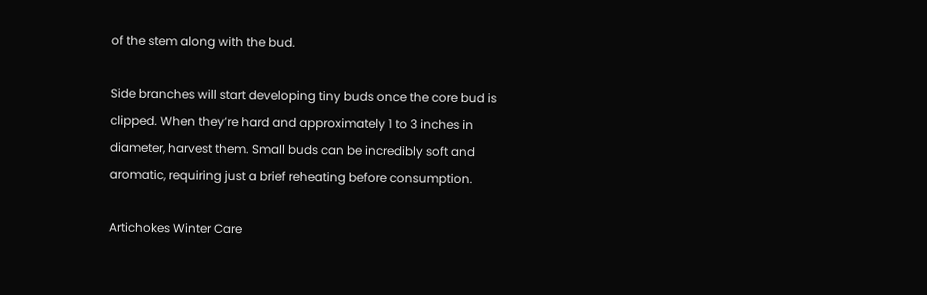of the stem along with the bud.

Side branches will start developing tiny buds once the core bud is clipped. When they’re hard and approximately 1 to 3 inches in diameter, harvest them. Small buds can be incredibly soft and aromatic, requiring just a brief reheating before consumption.

Artichokes Winter Care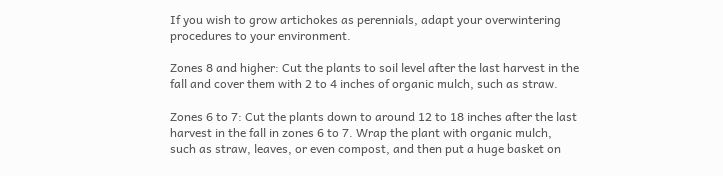If you wish to grow artichokes as perennials, adapt your overwintering procedures to your environment.

Zones 8 and higher: Cut the plants to soil level after the last harvest in the fall and cover them with 2 to 4 inches of organic mulch, such as straw.

Zones 6 to 7: Cut the plants down to around 12 to 18 inches after the last harvest in the fall in zones 6 to 7. Wrap the plant with organic mulch, such as straw, leaves, or even compost, and then put a huge basket on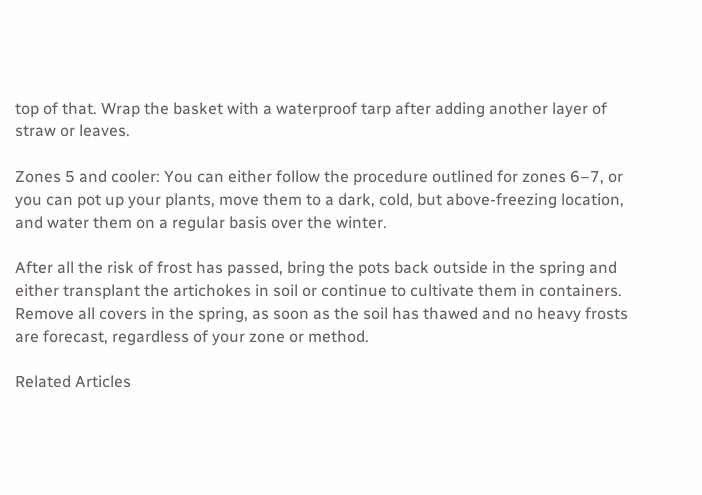top of that. Wrap the basket with a waterproof tarp after adding another layer of straw or leaves.

Zones 5 and cooler: You can either follow the procedure outlined for zones 6–7, or you can pot up your plants, move them to a dark, cold, but above-freezing location, and water them on a regular basis over the winter.

After all the risk of frost has passed, bring the pots back outside in the spring and either transplant the artichokes in soil or continue to cultivate them in containers. Remove all covers in the spring, as soon as the soil has thawed and no heavy frosts are forecast, regardless of your zone or method.

Related Articles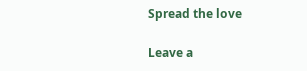Spread the love

Leave a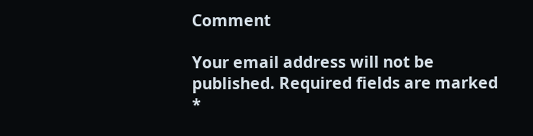Comment

Your email address will not be published. Required fields are marked *